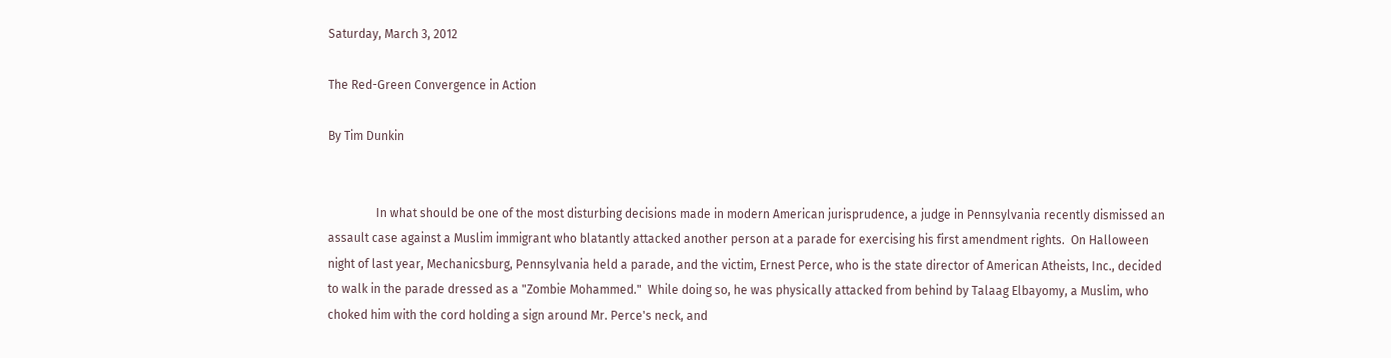Saturday, March 3, 2012

The Red-Green Convergence in Action

By Tim Dunkin


                In what should be one of the most disturbing decisions made in modern American jurisprudence, a judge in Pennsylvania recently dismissed an assault case against a Muslim immigrant who blatantly attacked another person at a parade for exercising his first amendment rights.  On Halloween night of last year, Mechanicsburg, Pennsylvania held a parade, and the victim, Ernest Perce, who is the state director of American Atheists, Inc., decided to walk in the parade dressed as a "Zombie Mohammed."  While doing so, he was physically attacked from behind by Talaag Elbayomy, a Muslim, who choked him with the cord holding a sign around Mr. Perce's neck, and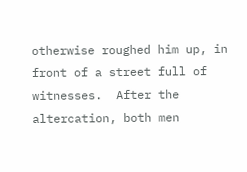otherwise roughed him up, in front of a street full of witnesses.  After the altercation, both men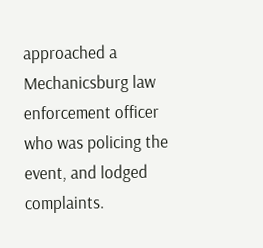approached a Mechanicsburg law enforcement officer who was policing the event, and lodged complaints.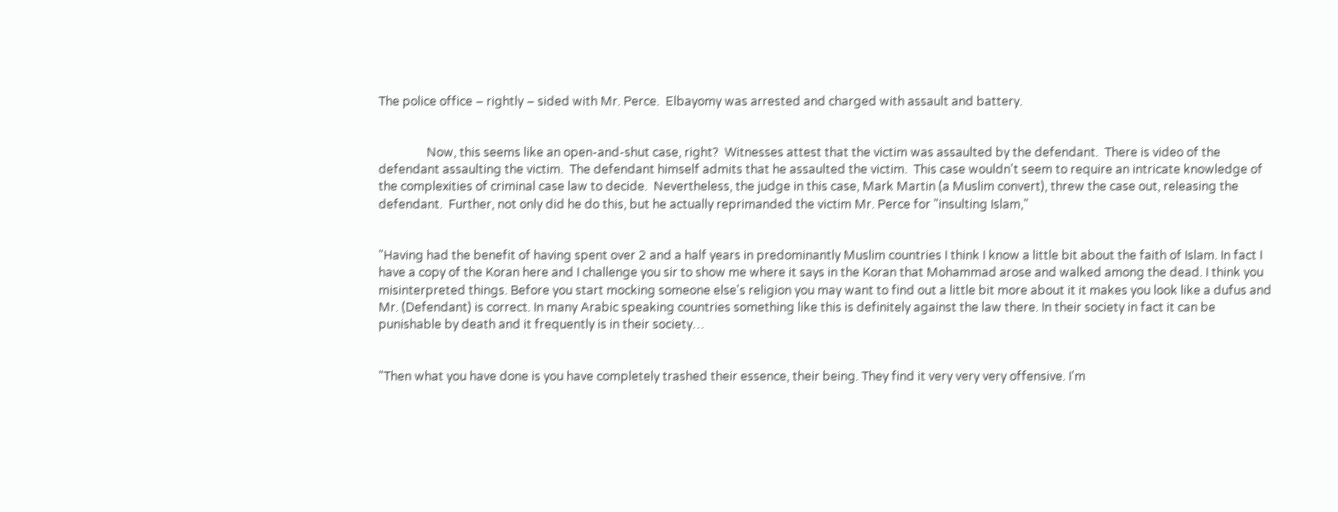The police office – rightly – sided with Mr. Perce.  Elbayomy was arrested and charged with assault and battery.


                Now, this seems like an open-and-shut case, right?  Witnesses attest that the victim was assaulted by the defendant.  There is video of the defendant assaulting the victim.  The defendant himself admits that he assaulted the victim.  This case wouldn't seem to require an intricate knowledge of the complexities of criminal case law to decide.  Nevertheless, the judge in this case, Mark Martin (a Muslim convert), threw the case out, releasing the defendant.  Further, not only did he do this, but he actually reprimanded the victim Mr. Perce for "insulting Islam,"


"Having had the benefit of having spent over 2 and a half years in predominantly Muslim countries I think I know a little bit about the faith of Islam. In fact I have a copy of the Koran here and I challenge you sir to show me where it says in the Koran that Mohammad arose and walked among the dead. I think you misinterpreted things. Before you start mocking someone else's religion you may want to find out a little bit more about it it makes you look like a dufus and Mr. (Defendant) is correct. In many Arabic speaking countries something like this is definitely against the law there. In their society in fact it can be punishable by death and it frequently is in their society…


"Then what you have done is you have completely trashed their essence, their being. They find it very very very offensive. I'm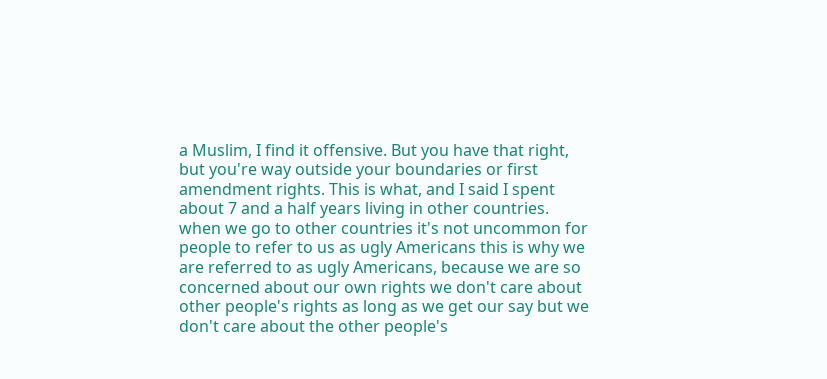a Muslim, I find it offensive. But you have that right, but you're way outside your boundaries or first amendment rights. This is what, and I said I spent about 7 and a half years living in other countries. when we go to other countries it's not uncommon for people to refer to us as ugly Americans this is why we are referred to as ugly Americans, because we are so concerned about our own rights we don't care about other people's rights as long as we get our say but we don't care about the other people's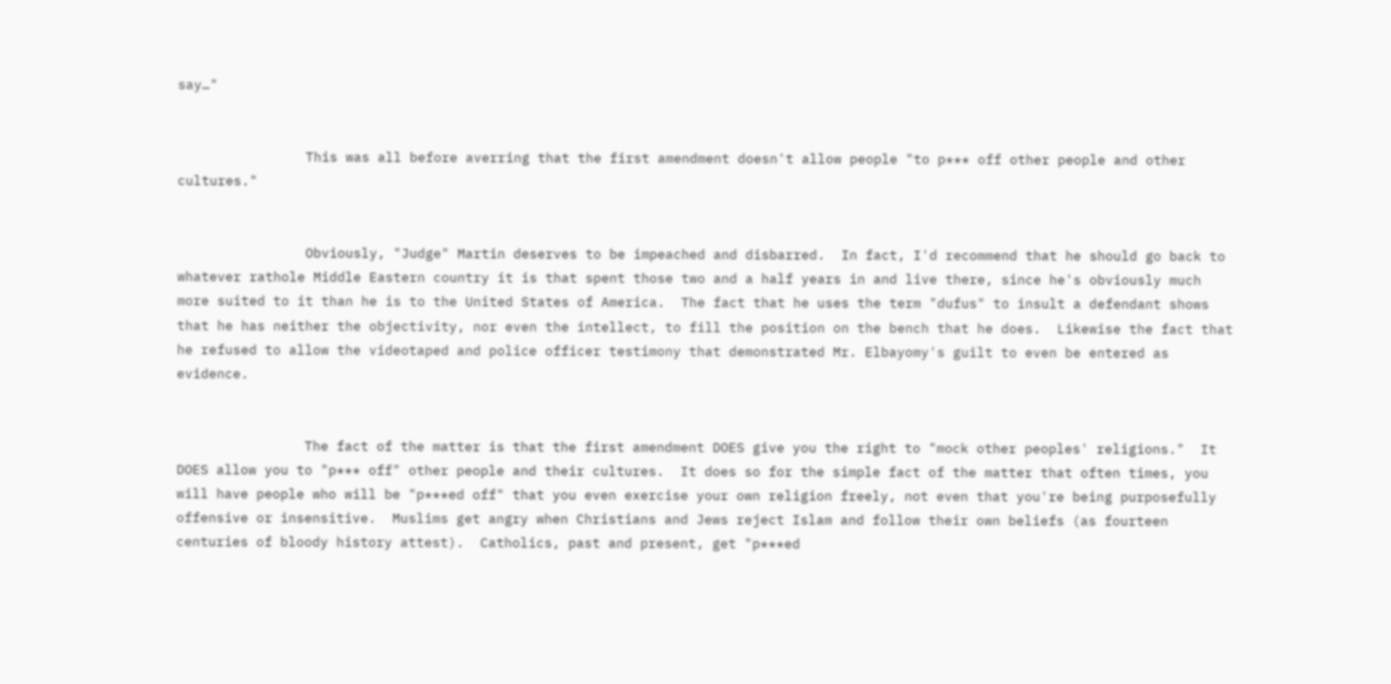say…"


                This was all before averring that the first amendment doesn't allow people "to p*** off other people and other cultures."


                Obviously, "Judge" Martin deserves to be impeached and disbarred.  In fact, I'd recommend that he should go back to whatever rathole Middle Eastern country it is that spent those two and a half years in and live there, since he's obviously much more suited to it than he is to the United States of America.  The fact that he uses the term "dufus" to insult a defendant shows that he has neither the objectivity, nor even the intellect, to fill the position on the bench that he does.  Likewise the fact that he refused to allow the videotaped and police officer testimony that demonstrated Mr. Elbayomy's guilt to even be entered as evidence.


                The fact of the matter is that the first amendment DOES give you the right to "mock other peoples' religions."  It DOES allow you to "p*** off" other people and their cultures.  It does so for the simple fact of the matter that often times, you will have people who will be "p***ed off" that you even exercise your own religion freely, not even that you're being purposefully offensive or insensitive.  Muslims get angry when Christians and Jews reject Islam and follow their own beliefs (as fourteen centuries of bloody history attest).  Catholics, past and present, get "p***ed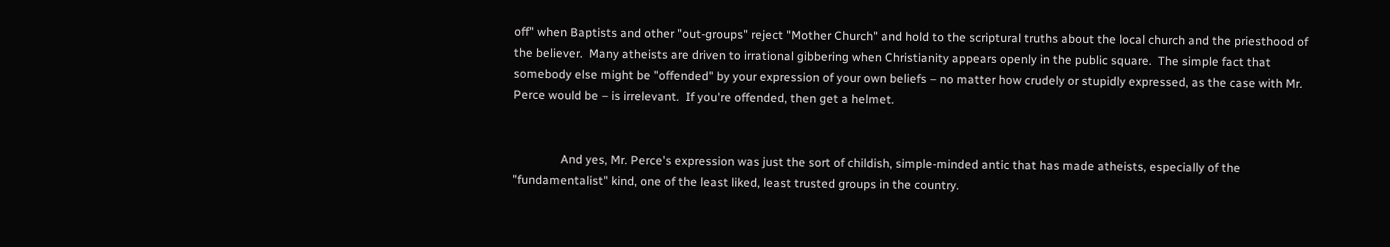off" when Baptists and other "out-groups" reject "Mother Church" and hold to the scriptural truths about the local church and the priesthood of the believer.  Many atheists are driven to irrational gibbering when Christianity appears openly in the public square.  The simple fact that somebody else might be "offended" by your expression of your own beliefs – no matter how crudely or stupidly expressed, as the case with Mr. Perce would be – is irrelevant.  If you're offended, then get a helmet.


                And yes, Mr. Perce's expression was just the sort of childish, simple-minded antic that has made atheists, especially of the "fundamentalist" kind, one of the least liked, least trusted groups in the country.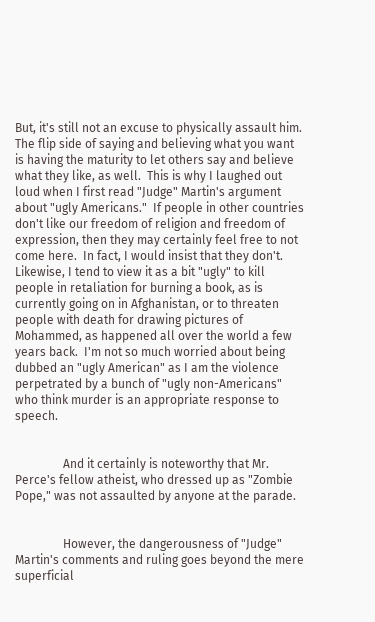But, it's still not an excuse to physically assault him. The flip side of saying and believing what you want is having the maturity to let others say and believe what they like, as well.  This is why I laughed out loud when I first read "Judge" Martin's argument about "ugly Americans."  If people in other countries don't like our freedom of religion and freedom of expression, then they may certainly feel free to not come here.  In fact, I would insist that they don't.  Likewise, I tend to view it as a bit "ugly" to kill people in retaliation for burning a book, as is currently going on in Afghanistan, or to threaten people with death for drawing pictures of Mohammed, as happened all over the world a few years back.  I'm not so much worried about being dubbed an "ugly American" as I am the violence perpetrated by a bunch of "ugly non-Americans" who think murder is an appropriate response to speech.


                And it certainly is noteworthy that Mr. Perce's fellow atheist, who dressed up as "Zombie Pope," was not assaulted by anyone at the parade.


                However, the dangerousness of "Judge" Martin's comments and ruling goes beyond the mere superficial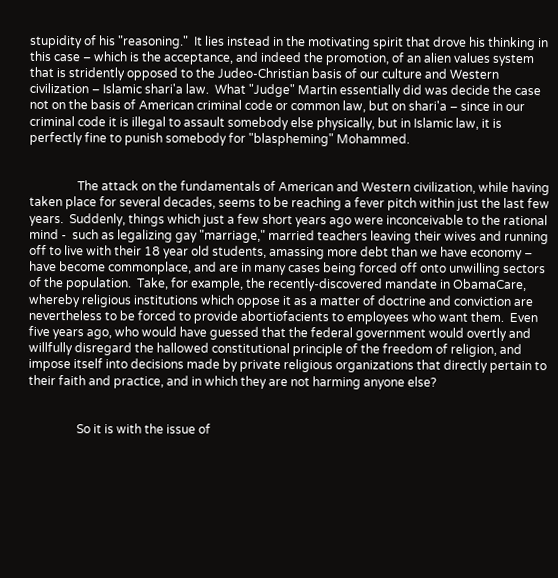stupidity of his "reasoning."  It lies instead in the motivating spirit that drove his thinking in this case – which is the acceptance, and indeed the promotion, of an alien values system that is stridently opposed to the Judeo-Christian basis of our culture and Western civilization – Islamic shari'a law.  What "Judge" Martin essentially did was decide the case not on the basis of American criminal code or common law, but on shari'a – since in our criminal code it is illegal to assault somebody else physically, but in Islamic law, it is perfectly fine to punish somebody for "blaspheming" Mohammed.


                The attack on the fundamentals of American and Western civilization, while having taken place for several decades, seems to be reaching a fever pitch within just the last few years.  Suddenly, things which just a few short years ago were inconceivable to the rational mind -  such as legalizing gay "marriage," married teachers leaving their wives and running off to live with their 18 year old students, amassing more debt than we have economy – have become commonplace, and are in many cases being forced off onto unwilling sectors of the population.  Take, for example, the recently-discovered mandate in ObamaCare, whereby religious institutions which oppose it as a matter of doctrine and conviction are nevertheless to be forced to provide abortiofacients to employees who want them.  Even five years ago, who would have guessed that the federal government would overtly and willfully disregard the hallowed constitutional principle of the freedom of religion, and impose itself into decisions made by private religious organizations that directly pertain to their faith and practice, and in which they are not harming anyone else?


                So it is with the issue of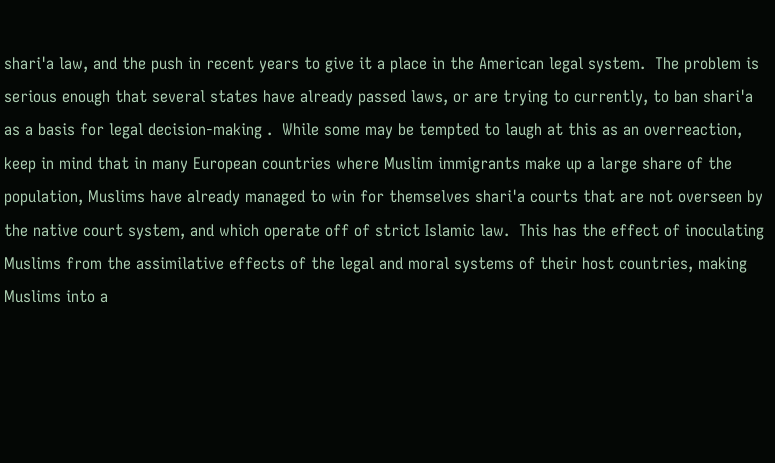shari'a law, and the push in recent years to give it a place in the American legal system.  The problem is serious enough that several states have already passed laws, or are trying to currently, to ban shari'a as a basis for legal decision-making .  While some may be tempted to laugh at this as an overreaction, keep in mind that in many European countries where Muslim immigrants make up a large share of the population, Muslims have already managed to win for themselves shari'a courts that are not overseen by the native court system, and which operate off of strict Islamic law.  This has the effect of inoculating Muslims from the assimilative effects of the legal and moral systems of their host countries, making Muslims into a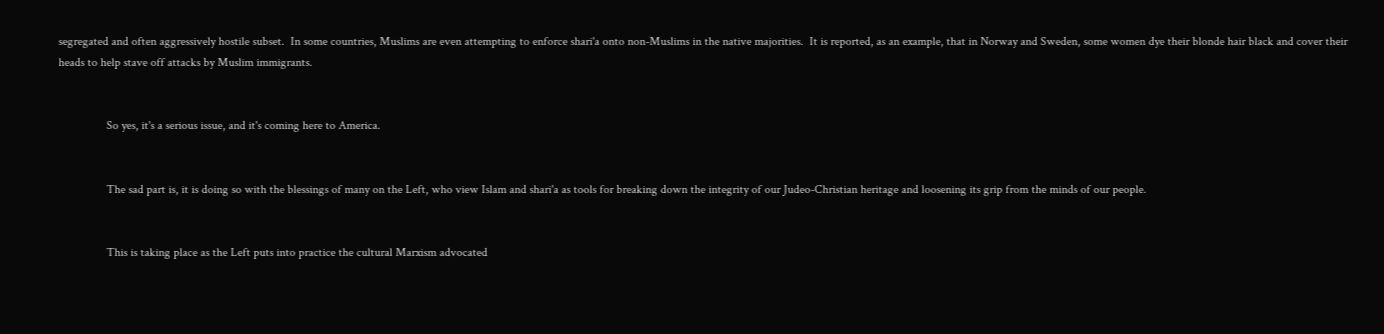segregated and often aggressively hostile subset.  In some countries, Muslims are even attempting to enforce shari'a onto non-Muslims in the native majorities.  It is reported, as an example, that in Norway and Sweden, some women dye their blonde hair black and cover their heads to help stave off attacks by Muslim immigrants.


                So yes, it's a serious issue, and it's coming here to America.


                The sad part is, it is doing so with the blessings of many on the Left, who view Islam and shari'a as tools for breaking down the integrity of our Judeo-Christian heritage and loosening its grip from the minds of our people.


                This is taking place as the Left puts into practice the cultural Marxism advocated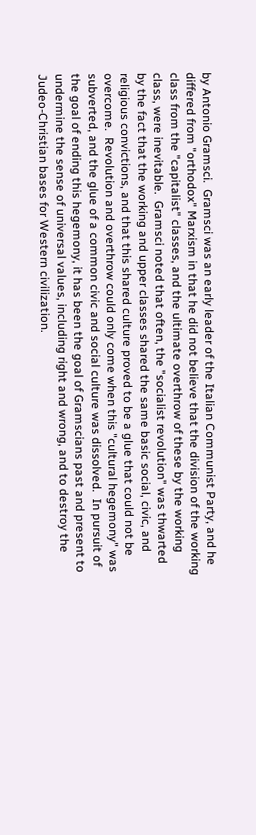by Antonio Gramsci.  Gramsci was an early leader of the Italian Communist Party, and he differed from "orthodox" Marxism in that he did not believe that the division of the working class from the "capitalist" classes, and the ultimate overthrow of these by the working class, were inevitable.  Gramsci noted that often, the "socialist revolution" was thwarted by the fact that the working and upper classes shared the same basic social, civic, and religious convictions, and that this shared culture proved to be a glue that could not be overcome.  Revolution and overthrow could only come when this "cultural hegemony" was subverted, and the glue of a common civic and social culture was dissolved.  In pursuit of the goal of ending this hegemony, it has been the goal of Gramscians past and present to undermine the sense of universal values, including right and wrong, and to destroy the Judeo-Christian bases for Western civilization.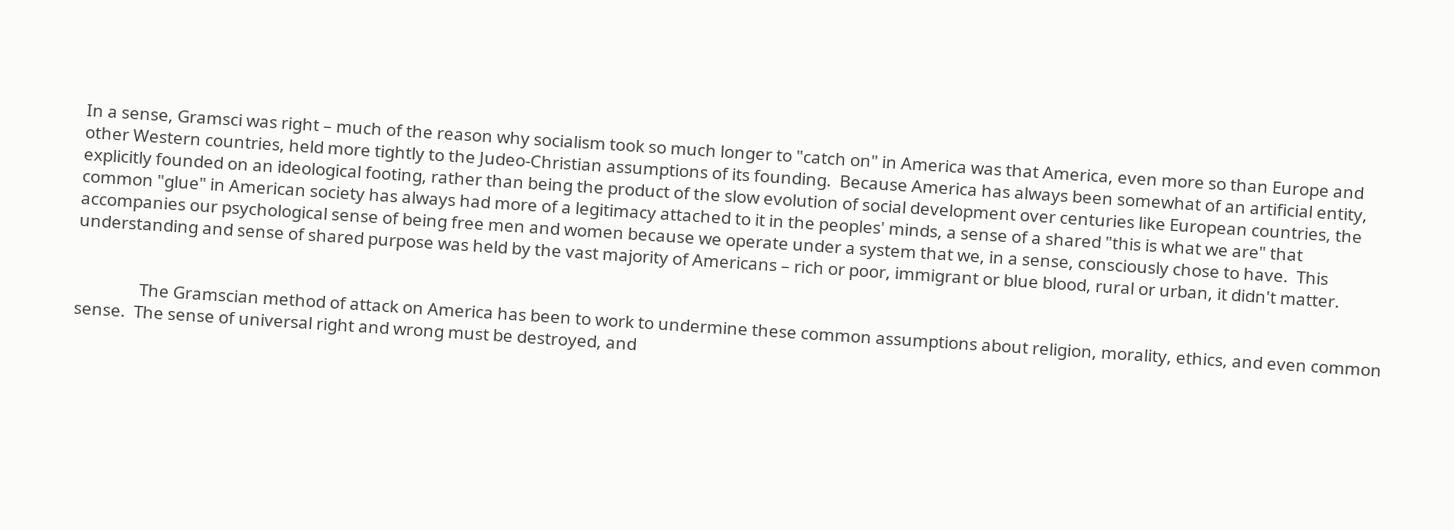In a sense, Gramsci was right – much of the reason why socialism took so much longer to "catch on" in America was that America, even more so than Europe and other Western countries, held more tightly to the Judeo-Christian assumptions of its founding.  Because America has always been somewhat of an artificial entity, explicitly founded on an ideological footing, rather than being the product of the slow evolution of social development over centuries like European countries, the common "glue" in American society has always had more of a legitimacy attached to it in the peoples' minds, a sense of a shared "this is what we are" that accompanies our psychological sense of being free men and women because we operate under a system that we, in a sense, consciously chose to have.  This understanding and sense of shared purpose was held by the vast majority of Americans – rich or poor, immigrant or blue blood, rural or urban, it didn't matter.


                The Gramscian method of attack on America has been to work to undermine these common assumptions about religion, morality, ethics, and even common sense.  The sense of universal right and wrong must be destroyed, and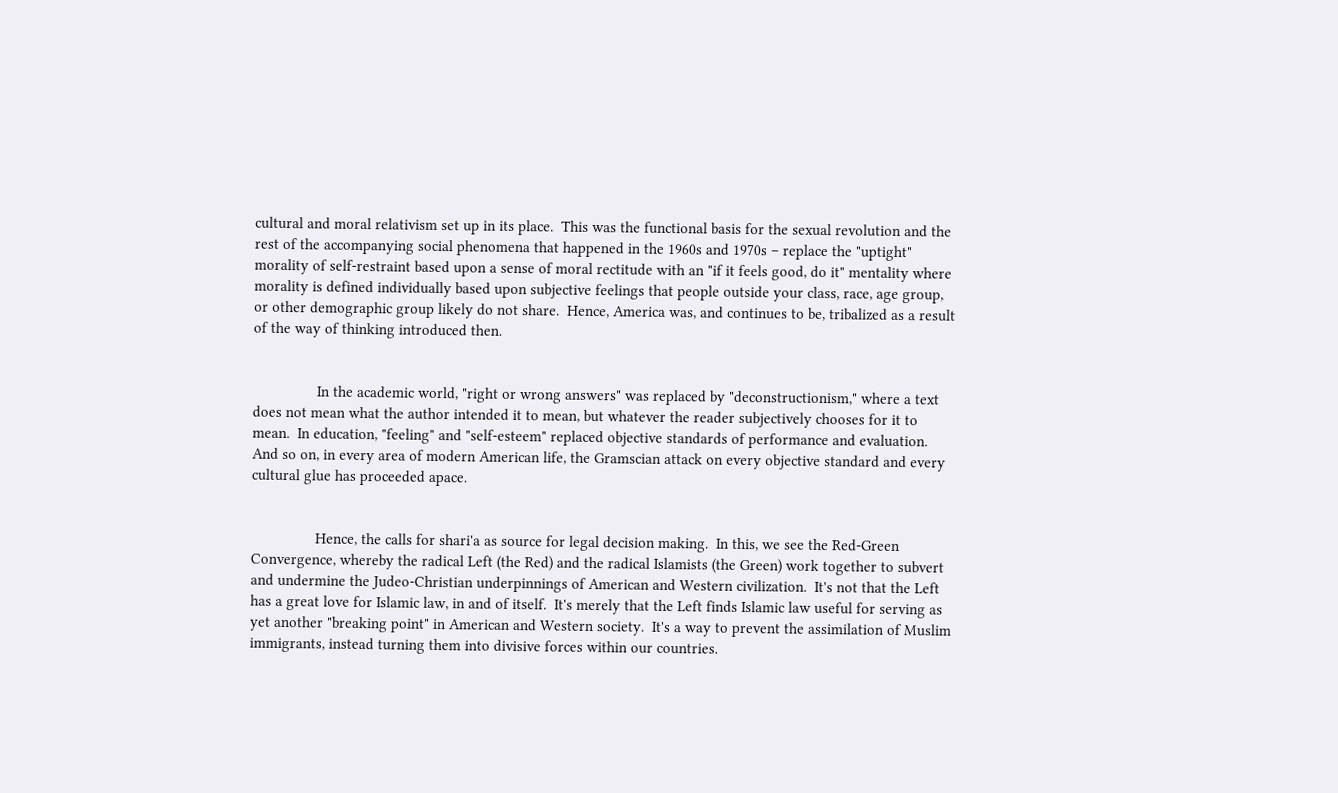cultural and moral relativism set up in its place.  This was the functional basis for the sexual revolution and the rest of the accompanying social phenomena that happened in the 1960s and 1970s – replace the "uptight" morality of self-restraint based upon a sense of moral rectitude with an "if it feels good, do it" mentality where morality is defined individually based upon subjective feelings that people outside your class, race, age group, or other demographic group likely do not share.  Hence, America was, and continues to be, tribalized as a result of the way of thinking introduced then.


                In the academic world, "right or wrong answers" was replaced by "deconstructionism," where a text does not mean what the author intended it to mean, but whatever the reader subjectively chooses for it to mean.  In education, "feeling" and "self-esteem" replaced objective standards of performance and evaluation.  And so on, in every area of modern American life, the Gramscian attack on every objective standard and every cultural glue has proceeded apace.


                Hence, the calls for shari'a as source for legal decision making.  In this, we see the Red-Green Convergence, whereby the radical Left (the Red) and the radical Islamists (the Green) work together to subvert and undermine the Judeo-Christian underpinnings of American and Western civilization.  It's not that the Left has a great love for Islamic law, in and of itself.  It's merely that the Left finds Islamic law useful for serving as yet another "breaking point" in American and Western society.  It's a way to prevent the assimilation of Muslim immigrants, instead turning them into divisive forces within our countries.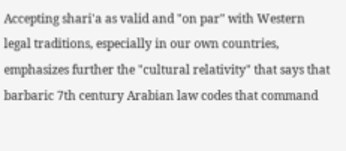Accepting shari'a as valid and "on par" with Western legal traditions, especially in our own countries, emphasizes further the "cultural relativity" that says that barbaric 7th century Arabian law codes that command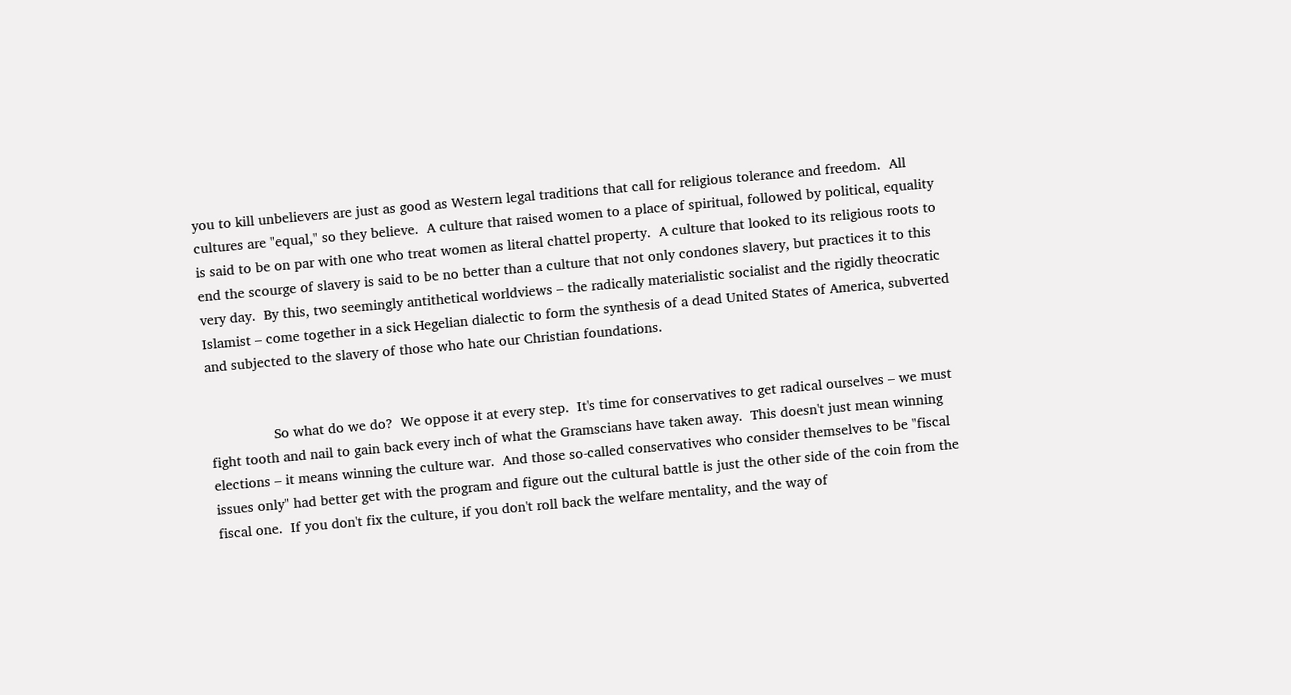you to kill unbelievers are just as good as Western legal traditions that call for religious tolerance and freedom.  All cultures are "equal," so they believe.  A culture that raised women to a place of spiritual, followed by political, equality is said to be on par with one who treat women as literal chattel property.  A culture that looked to its religious roots to end the scourge of slavery is said to be no better than a culture that not only condones slavery, but practices it to this very day.  By this, two seemingly antithetical worldviews – the radically materialistic socialist and the rigidly theocratic Islamist – come together in a sick Hegelian dialectic to form the synthesis of a dead United States of America, subverted and subjected to the slavery of those who hate our Christian foundations.


                So what do we do?  We oppose it at every step.  It's time for conservatives to get radical ourselves – we must fight tooth and nail to gain back every inch of what the Gramscians have taken away.  This doesn't just mean winning elections – it means winning the culture war.  And those so-called conservatives who consider themselves to be "fiscal issues only" had better get with the program and figure out the cultural battle is just the other side of the coin from the fiscal one.  If you don't fix the culture, if you don't roll back the welfare mentality, and the way of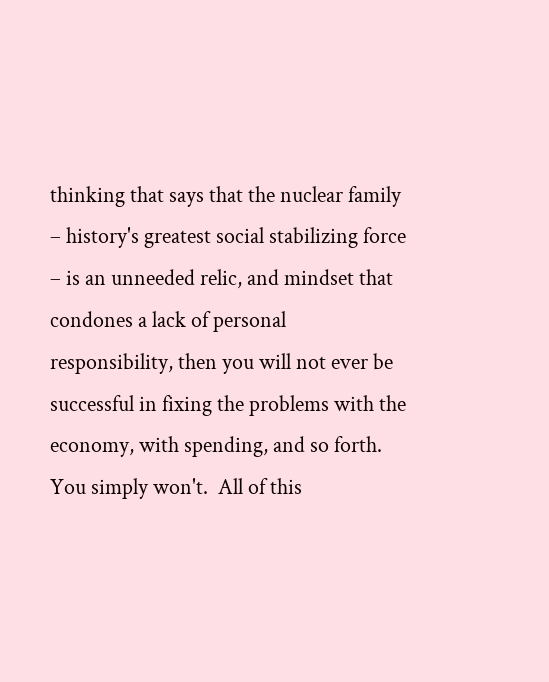thinking that says that the nuclear family – history's greatest social stabilizing force – is an unneeded relic, and mindset that condones a lack of personal responsibility, then you will not ever be successful in fixing the problems with the economy, with spending, and so forth.  You simply won't.  All of this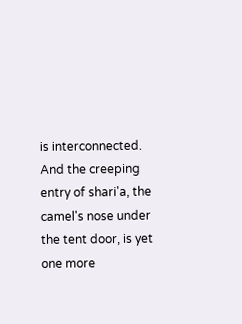is interconnected.  And the creeping entry of shari'a, the camel's nose under the tent door, is yet one more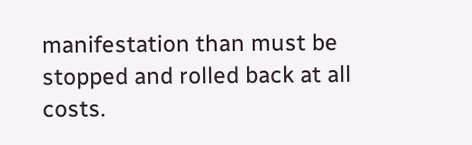manifestation than must be stopped and rolled back at all costs.